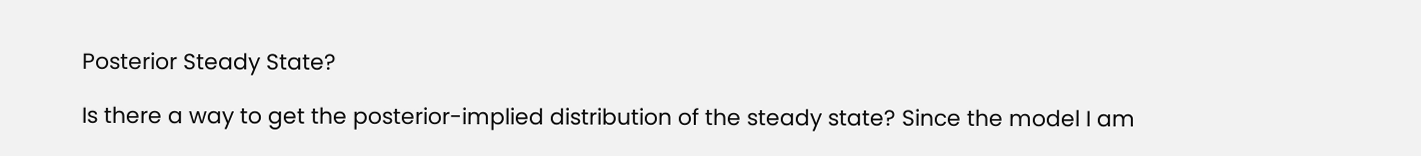Posterior Steady State?

Is there a way to get the posterior-implied distribution of the steady state? Since the model I am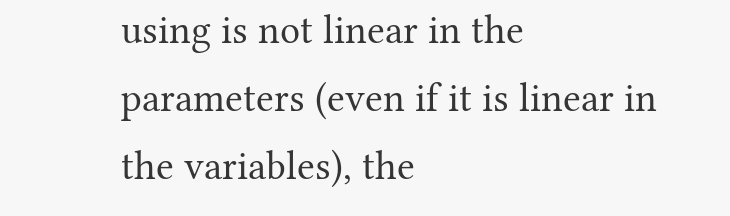using is not linear in the parameters (even if it is linear in the variables), the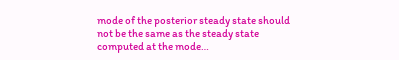mode of the posterior steady state should not be the same as the steady state computed at the mode…